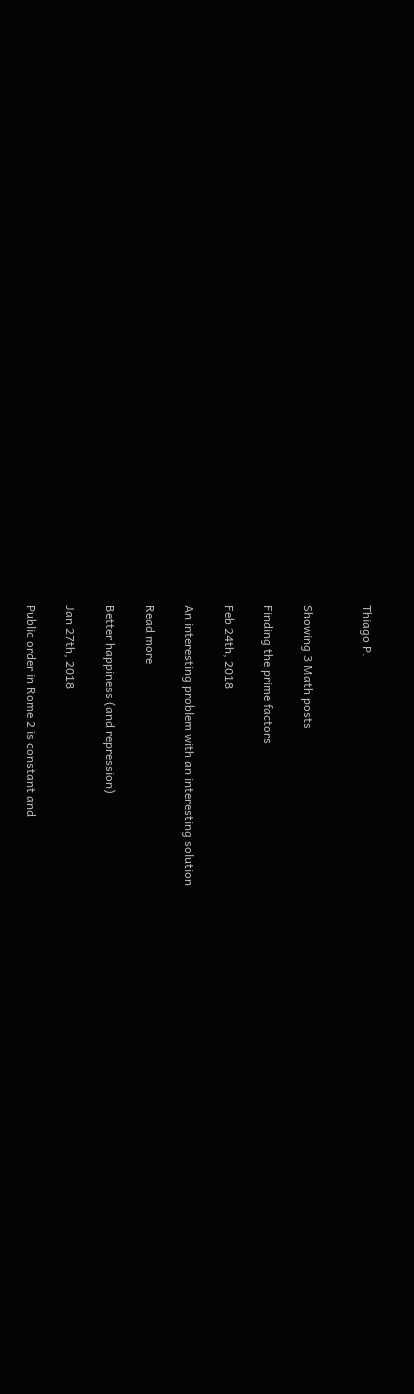Thiago P.


Showing 3 Math posts

Finding the prime factors

Feb 24th, 2018

An interesting problem with an interesting solution

Read more

Better happiness (and repression)

Jan 27th, 2018

Public order in Rome 2 is constant and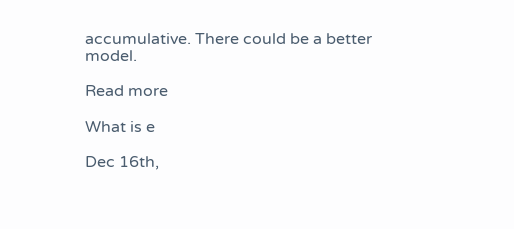accumulative. There could be a better model.

Read more

What is e

Dec 16th,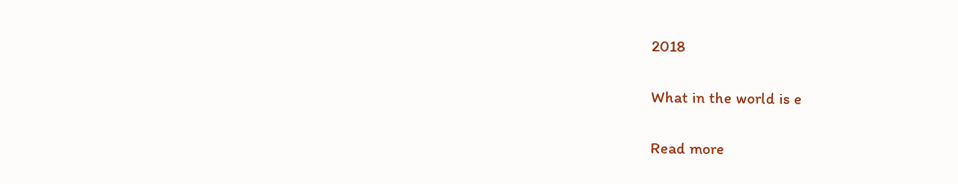2018

What in the world is e

Read more